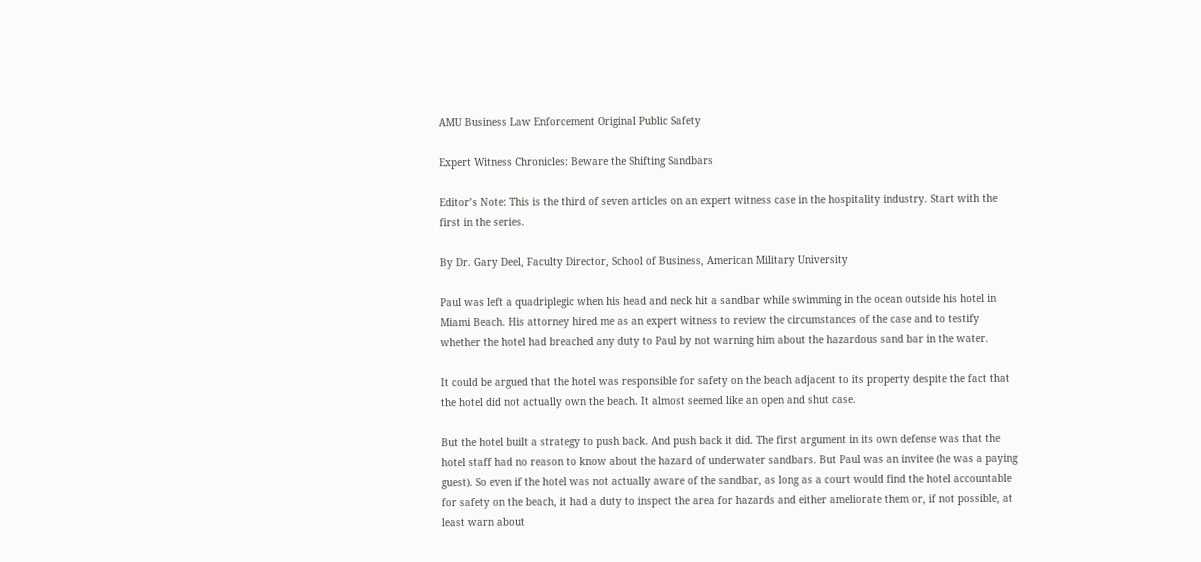AMU Business Law Enforcement Original Public Safety

Expert Witness Chronicles: Beware the Shifting Sandbars

Editor’s Note: This is the third of seven articles on an expert witness case in the hospitality industry. Start with the first in the series.

By Dr. Gary Deel, Faculty Director, School of Business, American Military University

Paul was left a quadriplegic when his head and neck hit a sandbar while swimming in the ocean outside his hotel in Miami Beach. His attorney hired me as an expert witness to review the circumstances of the case and to testify whether the hotel had breached any duty to Paul by not warning him about the hazardous sand bar in the water.

It could be argued that the hotel was responsible for safety on the beach adjacent to its property despite the fact that the hotel did not actually own the beach. It almost seemed like an open and shut case.

But the hotel built a strategy to push back. And push back it did. The first argument in its own defense was that the hotel staff had no reason to know about the hazard of underwater sandbars. But Paul was an invitee (he was a paying guest). So even if the hotel was not actually aware of the sandbar, as long as a court would find the hotel accountable for safety on the beach, it had a duty to inspect the area for hazards and either ameliorate them or, if not possible, at least warn about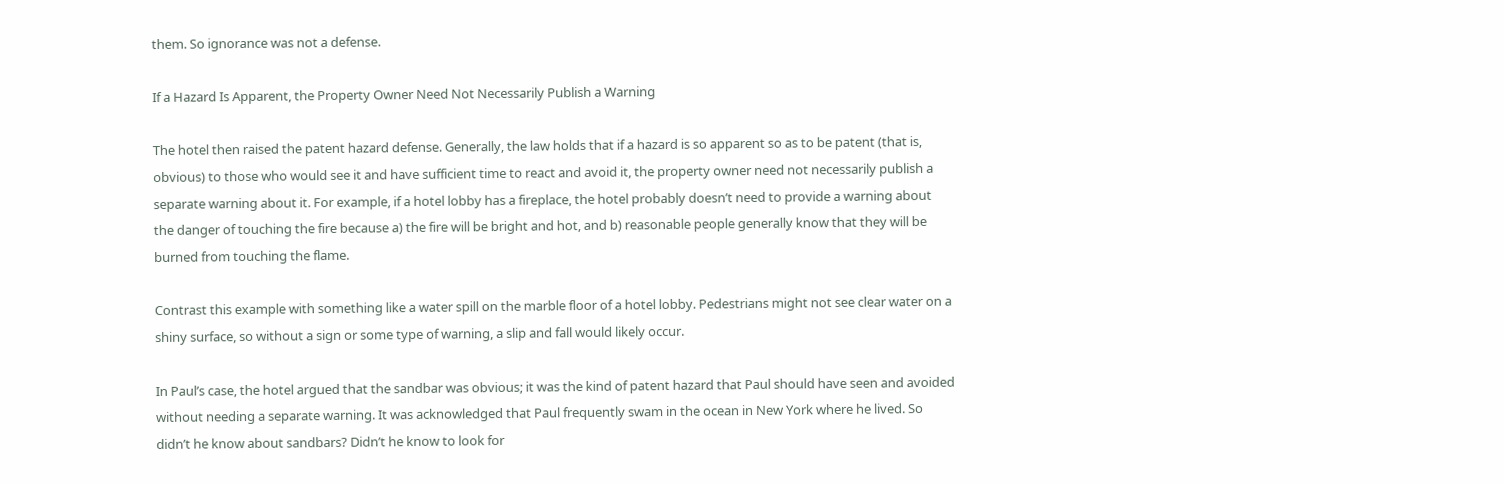them. So ignorance was not a defense.

If a Hazard Is Apparent, the Property Owner Need Not Necessarily Publish a Warning

The hotel then raised the patent hazard defense. Generally, the law holds that if a hazard is so apparent so as to be patent (that is, obvious) to those who would see it and have sufficient time to react and avoid it, the property owner need not necessarily publish a separate warning about it. For example, if a hotel lobby has a fireplace, the hotel probably doesn’t need to provide a warning about the danger of touching the fire because a) the fire will be bright and hot, and b) reasonable people generally know that they will be burned from touching the flame.

Contrast this example with something like a water spill on the marble floor of a hotel lobby. Pedestrians might not see clear water on a shiny surface, so without a sign or some type of warning, a slip and fall would likely occur.

In Paul’s case, the hotel argued that the sandbar was obvious; it was the kind of patent hazard that Paul should have seen and avoided without needing a separate warning. It was acknowledged that Paul frequently swam in the ocean in New York where he lived. So didn’t he know about sandbars? Didn’t he know to look for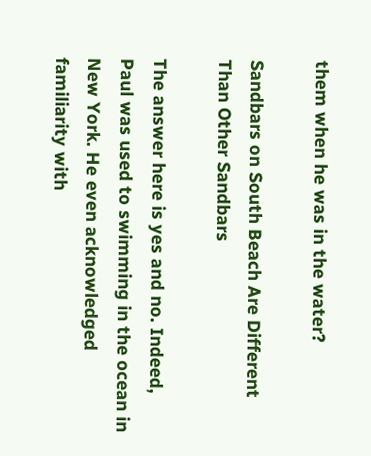them when he was in the water?

Sandbars on South Beach Are Different Than Other Sandbars

The answer here is yes and no. Indeed, Paul was used to swimming in the ocean in New York. He even acknowledged familiarity with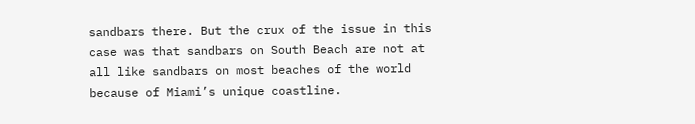sandbars there. But the crux of the issue in this case was that sandbars on South Beach are not at all like sandbars on most beaches of the world because of Miami’s unique coastline.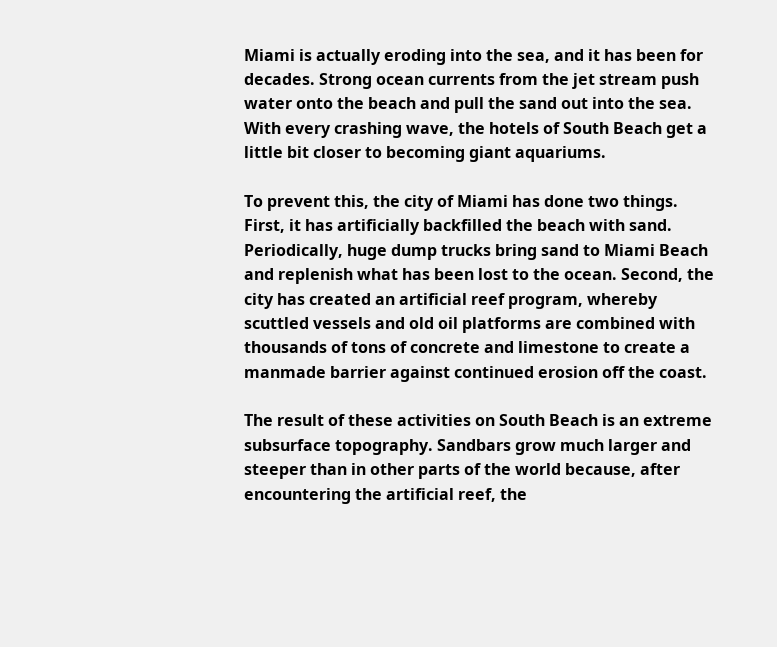Miami is actually eroding into the sea, and it has been for decades. Strong ocean currents from the jet stream push water onto the beach and pull the sand out into the sea. With every crashing wave, the hotels of South Beach get a little bit closer to becoming giant aquariums.

To prevent this, the city of Miami has done two things. First, it has artificially backfilled the beach with sand. Periodically, huge dump trucks bring sand to Miami Beach and replenish what has been lost to the ocean. Second, the city has created an artificial reef program, whereby scuttled vessels and old oil platforms are combined with thousands of tons of concrete and limestone to create a manmade barrier against continued erosion off the coast.

The result of these activities on South Beach is an extreme subsurface topography. Sandbars grow much larger and steeper than in other parts of the world because, after encountering the artificial reef, the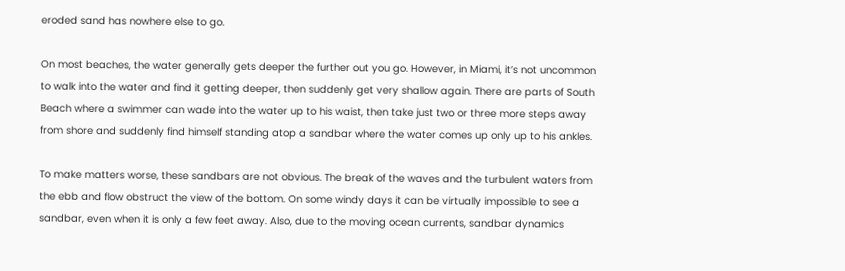eroded sand has nowhere else to go.

On most beaches, the water generally gets deeper the further out you go. However, in Miami, it’s not uncommon to walk into the water and find it getting deeper, then suddenly get very shallow again. There are parts of South Beach where a swimmer can wade into the water up to his waist, then take just two or three more steps away from shore and suddenly find himself standing atop a sandbar where the water comes up only up to his ankles.

To make matters worse, these sandbars are not obvious. The break of the waves and the turbulent waters from the ebb and flow obstruct the view of the bottom. On some windy days it can be virtually impossible to see a sandbar, even when it is only a few feet away. Also, due to the moving ocean currents, sandbar dynamics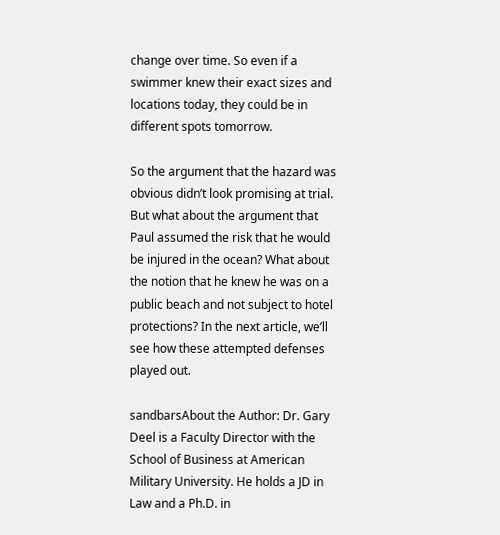change over time. So even if a swimmer knew their exact sizes and locations today, they could be in different spots tomorrow.

So the argument that the hazard was obvious didn’t look promising at trial. But what about the argument that Paul assumed the risk that he would be injured in the ocean? What about the notion that he knew he was on a public beach and not subject to hotel protections? In the next article, we’ll see how these attempted defenses played out.

sandbarsAbout the Author: Dr. Gary Deel is a Faculty Director with the School of Business at American Military University. He holds a JD in Law and a Ph.D. in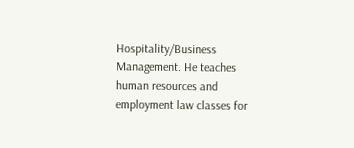Hospitality/Business Management. He teaches human resources and employment law classes for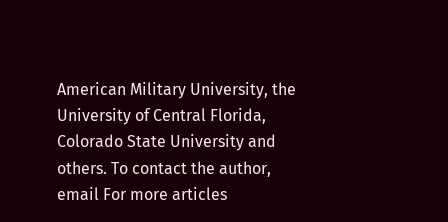American Military University, the University of Central Florida, Colorado State University and others. To contact the author, email For more articles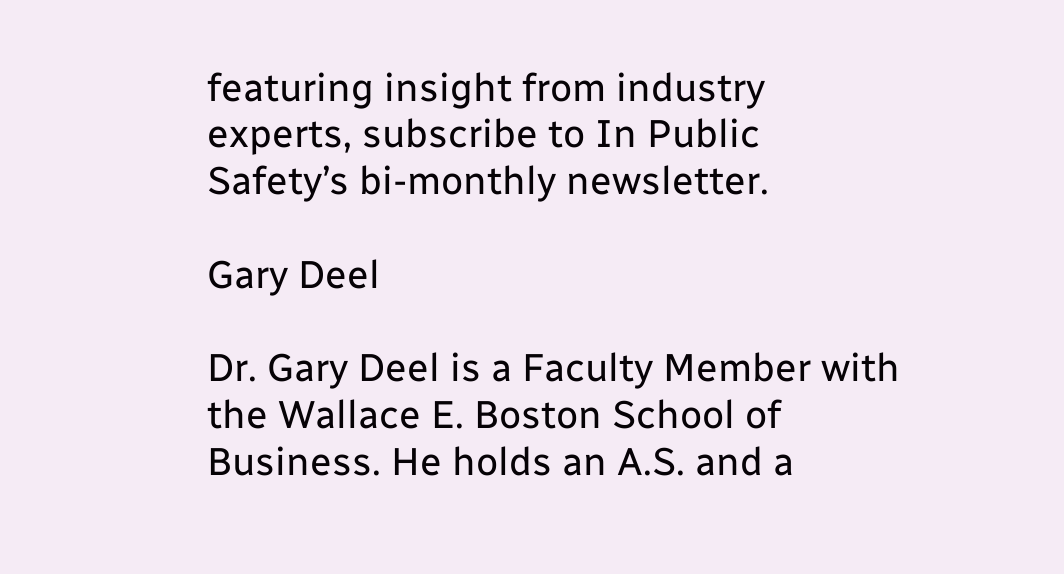featuring insight from industry experts, subscribe to In Public Safety’s bi-monthly newsletter.

Gary Deel

Dr. Gary Deel is a Faculty Member with the Wallace E. Boston School of Business. He holds an A.S. and a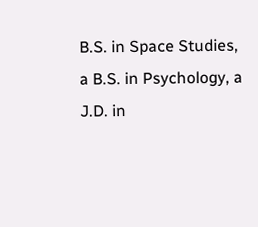B.S. in Space Studies, a B.S. in Psychology, a J.D. in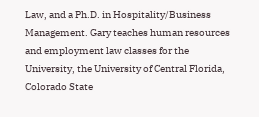Law, and a Ph.D. in Hospitality/Business Management. Gary teaches human resources and employment law classes for the University, the University of Central Florida, Colorado State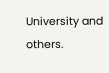University and others.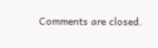Comments are closed.